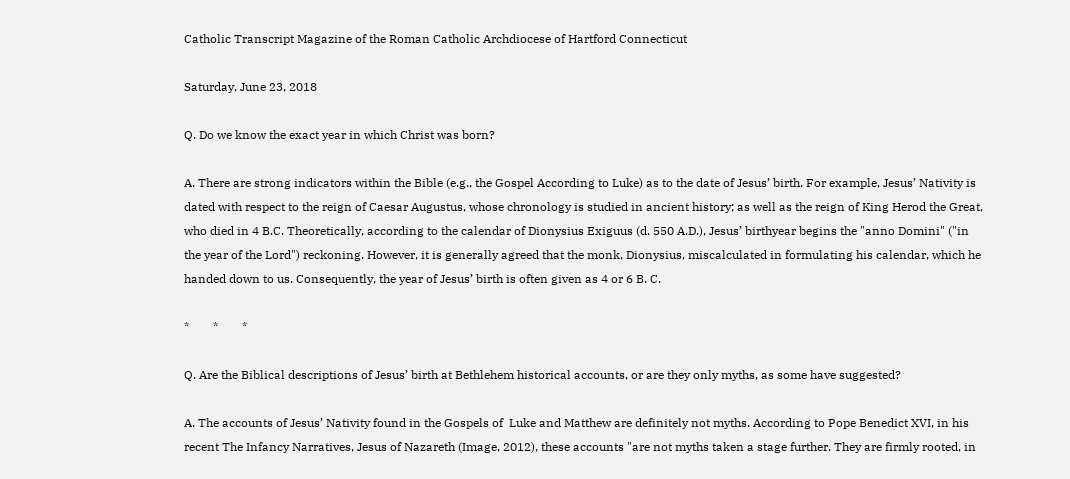Catholic Transcript Magazine of the Roman Catholic Archdiocese of Hartford Connecticut

Saturday, June 23, 2018

Q. Do we know the exact year in which Christ was born?

A. There are strong indicators within the Bible (e.g., the Gospel According to Luke) as to the date of Jesus’ birth. For example, Jesus’ Nativity is dated with respect to the reign of Caesar Augustus, whose chronology is studied in ancient history; as well as the reign of King Herod the Great, who died in 4 B.C. Theoretically, according to the calendar of Dionysius Exiguus (d. 550 A.D.), Jesus’ birthyear begins the "anno Domini" ("in the year of the Lord") reckoning. However, it is generally agreed that the monk, Dionysius, miscalculated in formulating his calendar, which he handed down to us. Consequently, the year of Jesus’ birth is often given as 4 or 6 B. C.

*        *        *

Q. Are the Biblical descriptions of Jesus’ birth at Bethlehem historical accounts, or are they only myths, as some have suggested?

A. The accounts of Jesus’ Nativity found in the Gospels of  Luke and Matthew are definitely not myths. According to Pope Benedict XVI, in his recent The Infancy Narratives, Jesus of Nazareth (Image, 2012), these accounts "are not myths taken a stage further. They are firmly rooted, in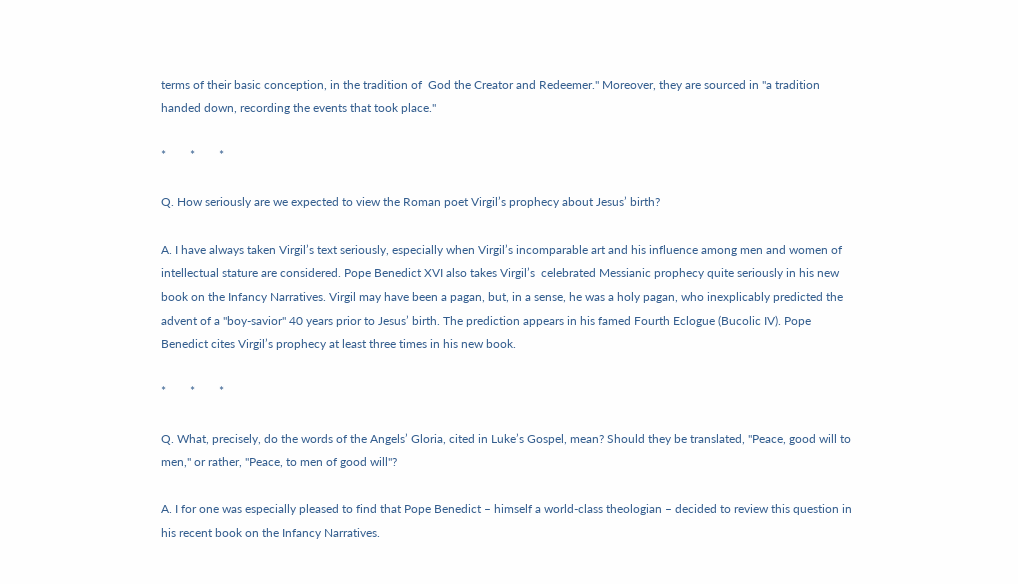terms of their basic conception, in the tradition of  God the Creator and Redeemer." Moreover, they are sourced in "a tradition handed down, recording the events that took place."

*        *        *

Q. How seriously are we expected to view the Roman poet Virgil’s prophecy about Jesus’ birth?

A. I have always taken Virgil’s text seriously, especially when Virgil’s incomparable art and his influence among men and women of intellectual stature are considered. Pope Benedict XVI also takes Virgil’s  celebrated Messianic prophecy quite seriously in his new book on the Infancy Narratives. Virgil may have been a pagan, but, in a sense, he was a holy pagan, who inexplicably predicted the advent of a "boy-savior" 40 years prior to Jesus’ birth. The prediction appears in his famed Fourth Eclogue (Bucolic IV). Pope Benedict cites Virgil’s prophecy at least three times in his new book.

*        *        *

Q. What, precisely, do the words of the Angels’ Gloria, cited in Luke’s Gospel, mean? Should they be translated, "Peace, good will to men," or rather, "Peace, to men of good will"?

A. I for one was especially pleased to find that Pope Benedict – himself a world-class theologian – decided to review this question in his recent book on the Infancy Narratives.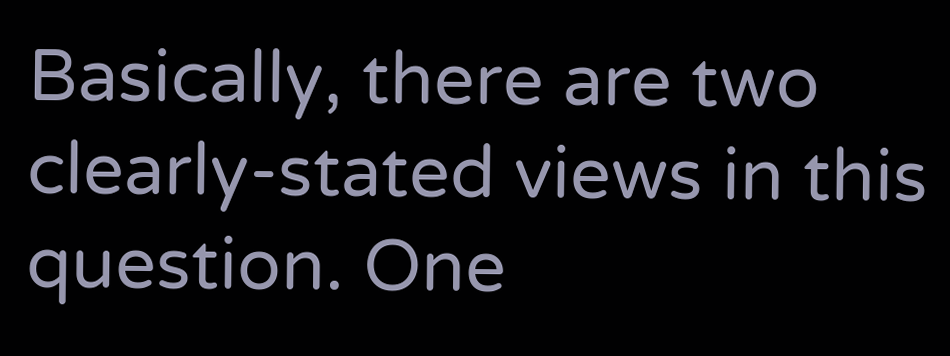Basically, there are two clearly-stated views in this question. One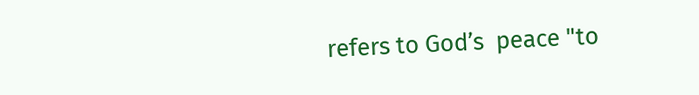refers to God’s  peace "to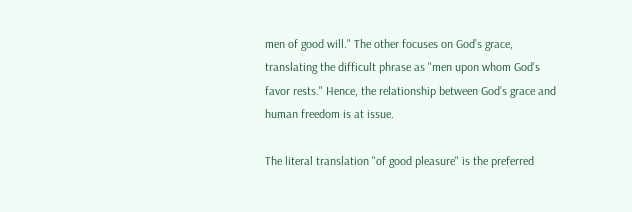men of good will." The other focuses on God’s grace, translating the difficult phrase as "men upon whom God’s favor rests." Hence, the relationship between God’s grace and human freedom is at issue.

The literal translation "of good pleasure" is the preferred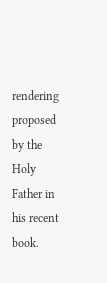rendering proposed by the Holy Father in his recent book.